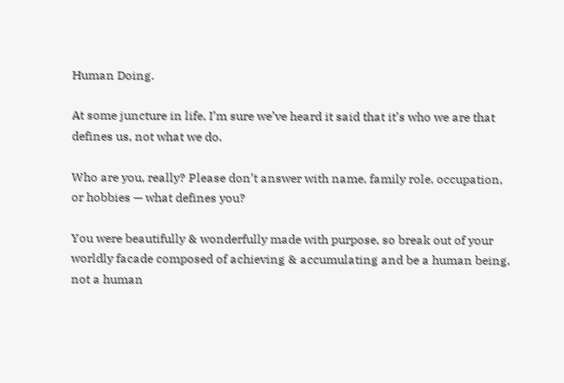Human Doing.

At some juncture in life, I’m sure we’ve heard it said that it’s who we are that defines us, not what we do.

Who are you, really? Please don’t answer with name, family role, occupation, or hobbies — what defines you?

You were beautifully & wonderfully made with purpose, so break out of your worldly facade composed of achieving & accumulating and be a human being, not a human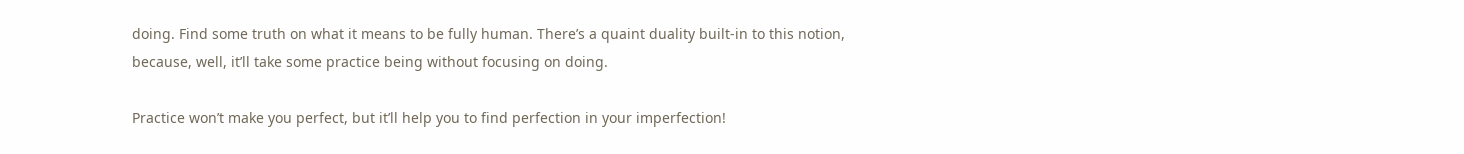doing. Find some truth on what it means to be fully human. There’s a quaint duality built-in to this notion, because, well, it’ll take some practice being without focusing on doing.

Practice won’t make you perfect, but it’ll help you to find perfection in your imperfection!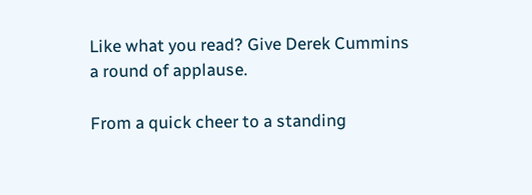Like what you read? Give Derek Cummins a round of applause.

From a quick cheer to a standing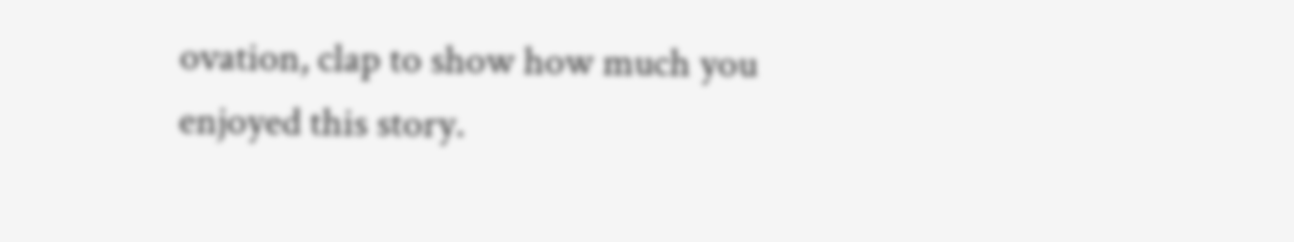ovation, clap to show how much you enjoyed this story.